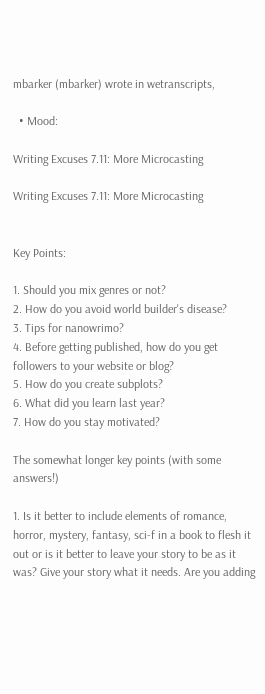mbarker (mbarker) wrote in wetranscripts,

  • Mood:

Writing Excuses 7.11: More Microcasting

Writing Excuses 7.11: More Microcasting


Key Points:

1. Should you mix genres or not?
2. How do you avoid world builder's disease?
3. Tips for nanowrimo?
4. Before getting published, how do you get followers to your website or blog?
5. How do you create subplots?
6. What did you learn last year?
7. How do you stay motivated?

The somewhat longer key points (with some answers!)

1. Is it better to include elements of romance, horror, mystery, fantasy, sci-f in a book to flesh it out or is it better to leave your story to be as it was? Give your story what it needs. Are you adding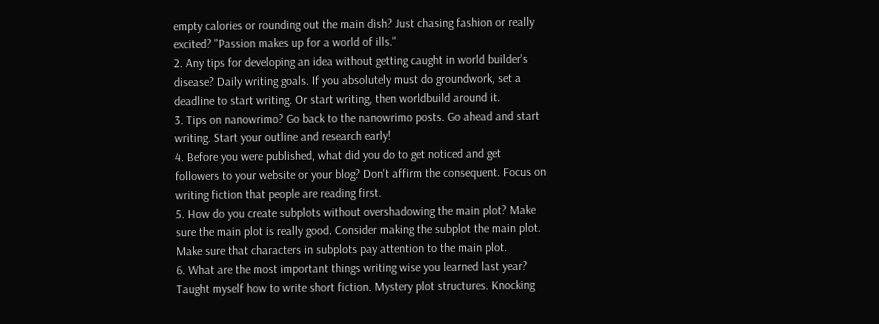empty calories or rounding out the main dish? Just chasing fashion or really excited? "Passion makes up for a world of ills."
2. Any tips for developing an idea without getting caught in world builder's disease? Daily writing goals. If you absolutely must do groundwork, set a deadline to start writing. Or start writing, then worldbuild around it.
3. Tips on nanowrimo? Go back to the nanowrimo posts. Go ahead and start writing. Start your outline and research early!
4. Before you were published, what did you do to get noticed and get followers to your website or your blog? Don't affirm the consequent. Focus on writing fiction that people are reading first.
5. How do you create subplots without overshadowing the main plot? Make sure the main plot is really good. Consider making the subplot the main plot. Make sure that characters in subplots pay attention to the main plot.
6. What are the most important things writing wise you learned last year? Taught myself how to write short fiction. Mystery plot structures. Knocking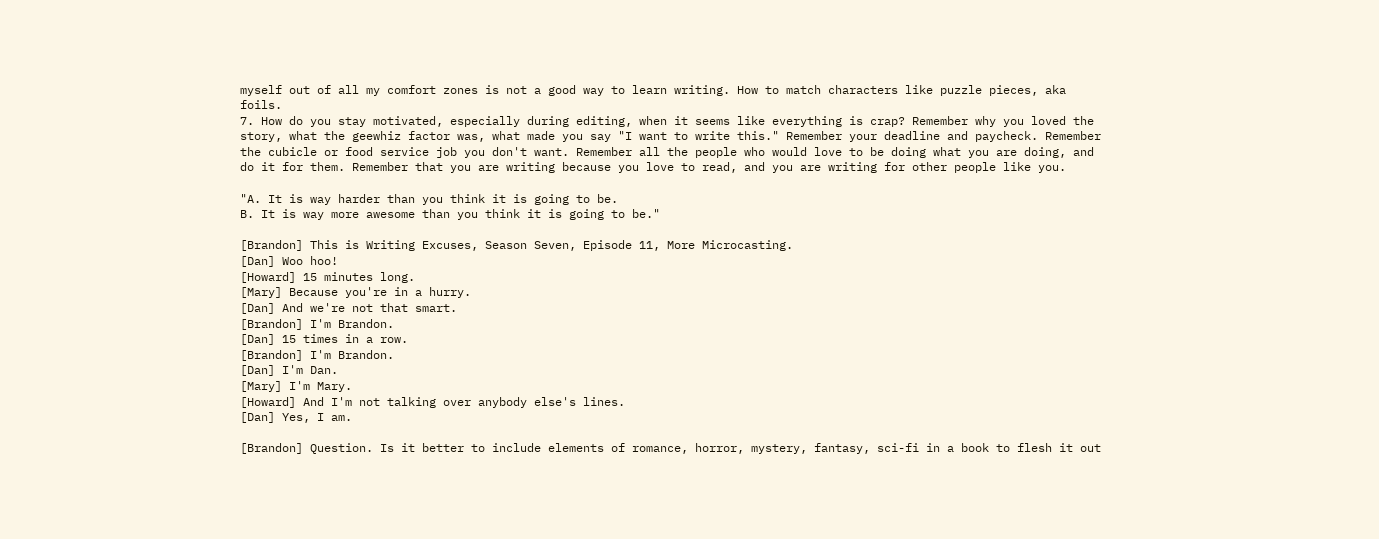myself out of all my comfort zones is not a good way to learn writing. How to match characters like puzzle pieces, aka foils.
7. How do you stay motivated, especially during editing, when it seems like everything is crap? Remember why you loved the story, what the geewhiz factor was, what made you say "I want to write this." Remember your deadline and paycheck. Remember the cubicle or food service job you don't want. Remember all the people who would love to be doing what you are doing, and do it for them. Remember that you are writing because you love to read, and you are writing for other people like you.

"A. It is way harder than you think it is going to be.
B. It is way more awesome than you think it is going to be."

[Brandon] This is Writing Excuses, Season Seven, Episode 11, More Microcasting.
[Dan] Woo hoo!
[Howard] 15 minutes long.
[Mary] Because you're in a hurry.
[Dan] And we're not that smart.
[Brandon] I'm Brandon.
[Dan] 15 times in a row.
[Brandon] I'm Brandon.
[Dan] I'm Dan.
[Mary] I'm Mary.
[Howard] And I'm not talking over anybody else's lines.
[Dan] Yes, I am.

[Brandon] Question. Is it better to include elements of romance, horror, mystery, fantasy, sci-fi in a book to flesh it out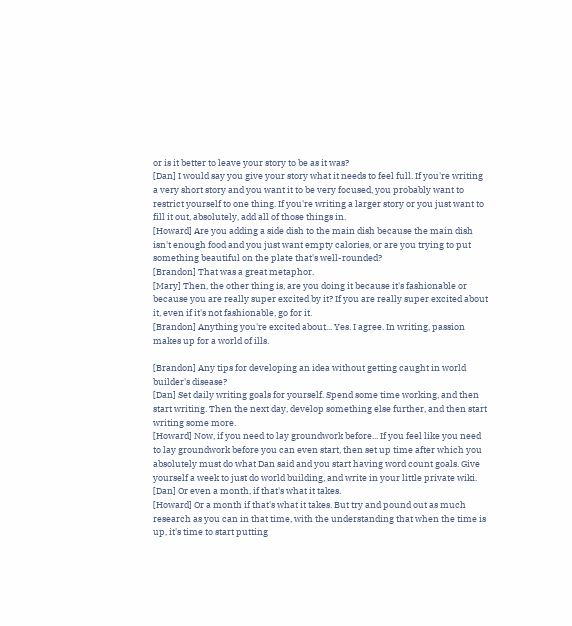or is it better to leave your story to be as it was?
[Dan] I would say you give your story what it needs to feel full. If you're writing a very short story and you want it to be very focused, you probably want to restrict yourself to one thing. If you're writing a larger story or you just want to fill it out, absolutely, add all of those things in.
[Howard] Are you adding a side dish to the main dish because the main dish isn't enough food and you just want empty calories, or are you trying to put something beautiful on the plate that's well-rounded?
[Brandon] That was a great metaphor.
[Mary] Then, the other thing is, are you doing it because it's fashionable or because you are really super excited by it? If you are really super excited about it, even if it's not fashionable, go for it.
[Brandon] Anything you're excited about... Yes. I agree. In writing, passion makes up for a world of ills.

[Brandon] Any tips for developing an idea without getting caught in world builder's disease?
[Dan] Set daily writing goals for yourself. Spend some time working, and then start writing. Then the next day, develop something else further, and then start writing some more.
[Howard] Now, if you need to lay groundwork before... If you feel like you need to lay groundwork before you can even start, then set up time after which you absolutely must do what Dan said and you start having word count goals. Give yourself a week to just do world building, and write in your little private wiki.
[Dan] Or even a month, if that's what it takes.
[Howard] Or a month if that's what it takes. But try and pound out as much research as you can in that time, with the understanding that when the time is up, it's time to start putting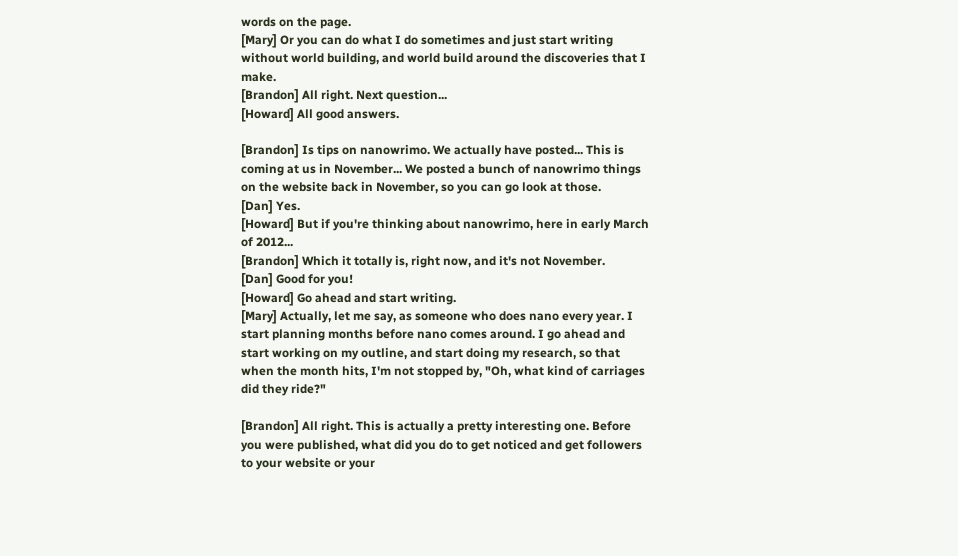words on the page.
[Mary] Or you can do what I do sometimes and just start writing without world building, and world build around the discoveries that I make.
[Brandon] All right. Next question...
[Howard] All good answers.

[Brandon] Is tips on nanowrimo. We actually have posted... This is coming at us in November... We posted a bunch of nanowrimo things on the website back in November, so you can go look at those.
[Dan] Yes.
[Howard] But if you're thinking about nanowrimo, here in early March of 2012...
[Brandon] Which it totally is, right now, and it's not November.
[Dan] Good for you!
[Howard] Go ahead and start writing.
[Mary] Actually, let me say, as someone who does nano every year. I start planning months before nano comes around. I go ahead and start working on my outline, and start doing my research, so that when the month hits, I'm not stopped by, "Oh, what kind of carriages did they ride?"

[Brandon] All right. This is actually a pretty interesting one. Before you were published, what did you do to get noticed and get followers to your website or your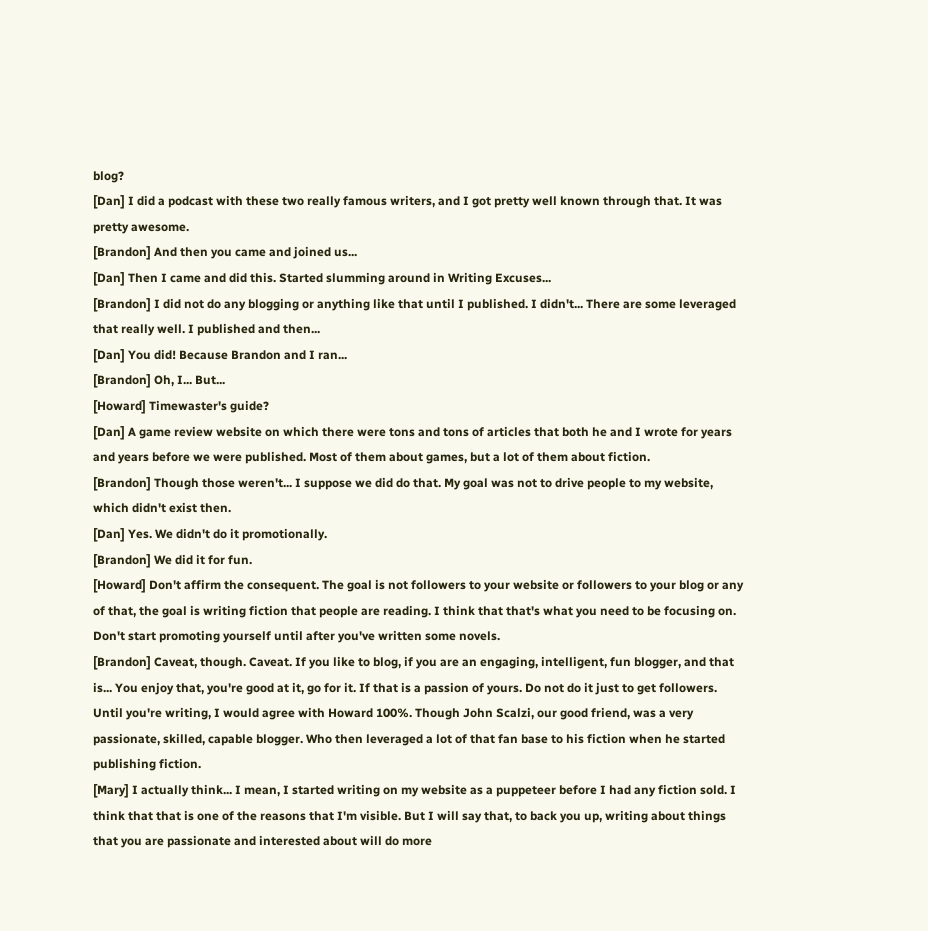blog?
[Dan] I did a podcast with these two really famous writers, and I got pretty well known through that. It was pretty awesome.
[Brandon] And then you came and joined us...
[Dan] Then I came and did this. Started slumming around in Writing Excuses...
[Brandon] I did not do any blogging or anything like that until I published. I didn't... There are some leveraged that really well. I published and then...
[Dan] You did! Because Brandon and I ran...
[Brandon] Oh, I... But...
[Howard] Timewaster's guide?
[Dan] A game review website on which there were tons and tons of articles that both he and I wrote for years and years before we were published. Most of them about games, but a lot of them about fiction.
[Brandon] Though those weren't... I suppose we did do that. My goal was not to drive people to my website, which didn't exist then.
[Dan] Yes. We didn't do it promotionally.
[Brandon] We did it for fun.
[Howard] Don't affirm the consequent. The goal is not followers to your website or followers to your blog or any of that, the goal is writing fiction that people are reading. I think that that's what you need to be focusing on. Don't start promoting yourself until after you've written some novels.
[Brandon] Caveat, though. Caveat. If you like to blog, if you are an engaging, intelligent, fun blogger, and that is... You enjoy that, you're good at it, go for it. If that is a passion of yours. Do not do it just to get followers. Until you're writing, I would agree with Howard 100%. Though John Scalzi, our good friend, was a very passionate, skilled, capable blogger. Who then leveraged a lot of that fan base to his fiction when he started publishing fiction.
[Mary] I actually think... I mean, I started writing on my website as a puppeteer before I had any fiction sold. I think that that is one of the reasons that I'm visible. But I will say that, to back you up, writing about things that you are passionate and interested about will do more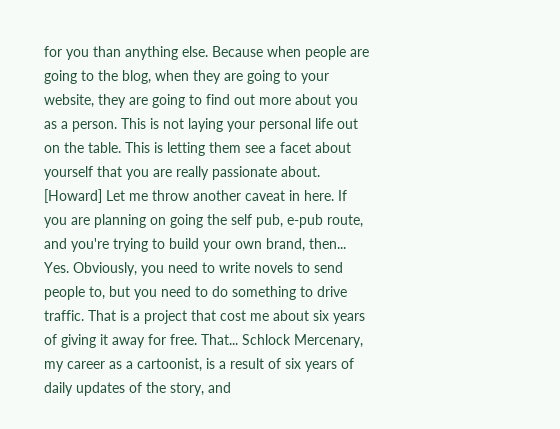for you than anything else. Because when people are going to the blog, when they are going to your website, they are going to find out more about you as a person. This is not laying your personal life out on the table. This is letting them see a facet about yourself that you are really passionate about.
[Howard] Let me throw another caveat in here. If you are planning on going the self pub, e-pub route, and you're trying to build your own brand, then... Yes. Obviously, you need to write novels to send people to, but you need to do something to drive traffic. That is a project that cost me about six years of giving it away for free. That... Schlock Mercenary, my career as a cartoonist, is a result of six years of daily updates of the story, and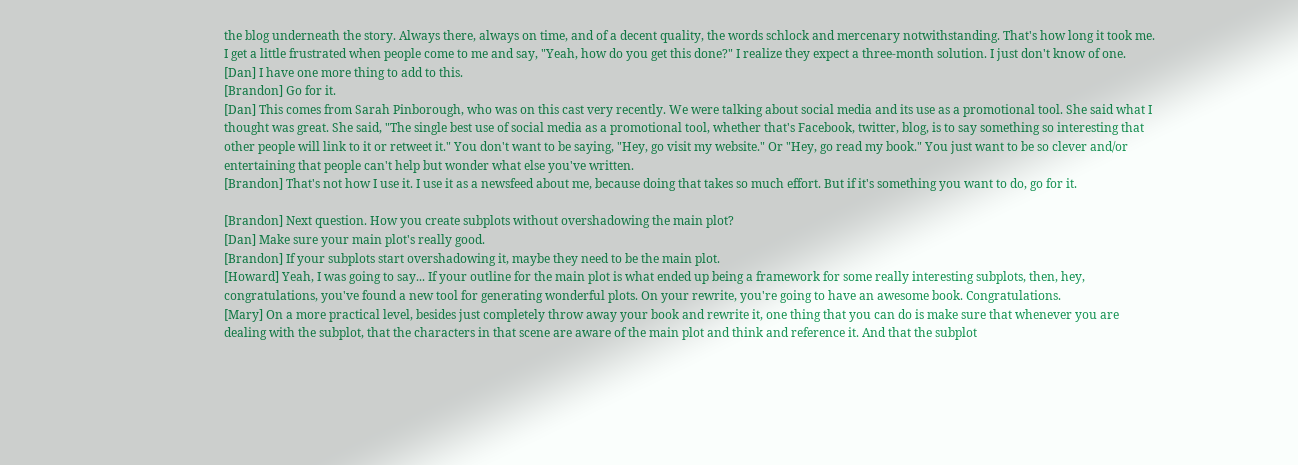the blog underneath the story. Always there, always on time, and of a decent quality, the words schlock and mercenary notwithstanding. That's how long it took me. I get a little frustrated when people come to me and say, "Yeah, how do you get this done?" I realize they expect a three-month solution. I just don't know of one.
[Dan] I have one more thing to add to this.
[Brandon] Go for it.
[Dan] This comes from Sarah Pinborough, who was on this cast very recently. We were talking about social media and its use as a promotional tool. She said what I thought was great. She said, "The single best use of social media as a promotional tool, whether that's Facebook, twitter, blog, is to say something so interesting that other people will link to it or retweet it." You don't want to be saying, "Hey, go visit my website." Or "Hey, go read my book." You just want to be so clever and/or entertaining that people can't help but wonder what else you've written.
[Brandon] That's not how I use it. I use it as a newsfeed about me, because doing that takes so much effort. But if it's something you want to do, go for it.

[Brandon] Next question. How you create subplots without overshadowing the main plot?
[Dan] Make sure your main plot's really good.
[Brandon] If your subplots start overshadowing it, maybe they need to be the main plot.
[Howard] Yeah, I was going to say... If your outline for the main plot is what ended up being a framework for some really interesting subplots, then, hey, congratulations, you've found a new tool for generating wonderful plots. On your rewrite, you're going to have an awesome book. Congratulations.
[Mary] On a more practical level, besides just completely throw away your book and rewrite it, one thing that you can do is make sure that whenever you are dealing with the subplot, that the characters in that scene are aware of the main plot and think and reference it. And that the subplot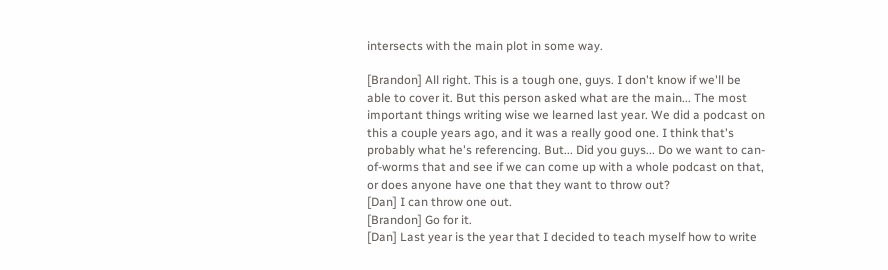intersects with the main plot in some way.

[Brandon] All right. This is a tough one, guys. I don't know if we'll be able to cover it. But this person asked what are the main... The most important things writing wise we learned last year. We did a podcast on this a couple years ago, and it was a really good one. I think that's probably what he's referencing. But... Did you guys... Do we want to can-of-worms that and see if we can come up with a whole podcast on that, or does anyone have one that they want to throw out?
[Dan] I can throw one out.
[Brandon] Go for it.
[Dan] Last year is the year that I decided to teach myself how to write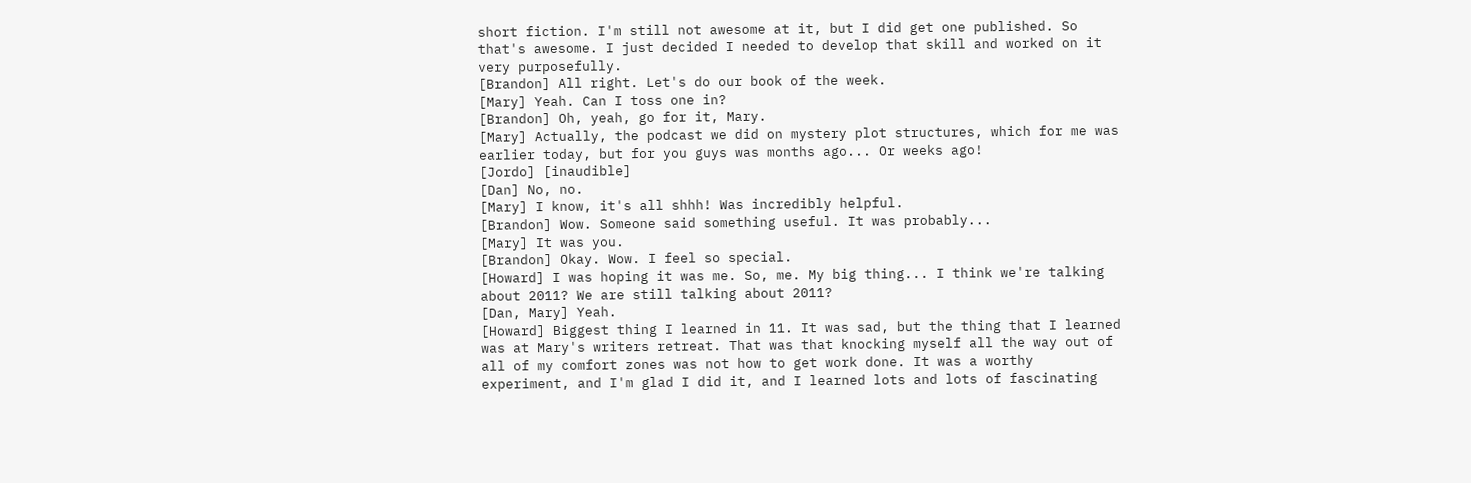short fiction. I'm still not awesome at it, but I did get one published. So that's awesome. I just decided I needed to develop that skill and worked on it very purposefully.
[Brandon] All right. Let's do our book of the week.
[Mary] Yeah. Can I toss one in?
[Brandon] Oh, yeah, go for it, Mary.
[Mary] Actually, the podcast we did on mystery plot structures, which for me was earlier today, but for you guys was months ago... Or weeks ago!
[Jordo] [inaudible]
[Dan] No, no.
[Mary] I know, it's all shhh! Was incredibly helpful.
[Brandon] Wow. Someone said something useful. It was probably...
[Mary] It was you.
[Brandon] Okay. Wow. I feel so special.
[Howard] I was hoping it was me. So, me. My big thing... I think we're talking about 2011? We are still talking about 2011?
[Dan, Mary] Yeah.
[Howard] Biggest thing I learned in 11. It was sad, but the thing that I learned was at Mary's writers retreat. That was that knocking myself all the way out of all of my comfort zones was not how to get work done. It was a worthy experiment, and I'm glad I did it, and I learned lots and lots of fascinating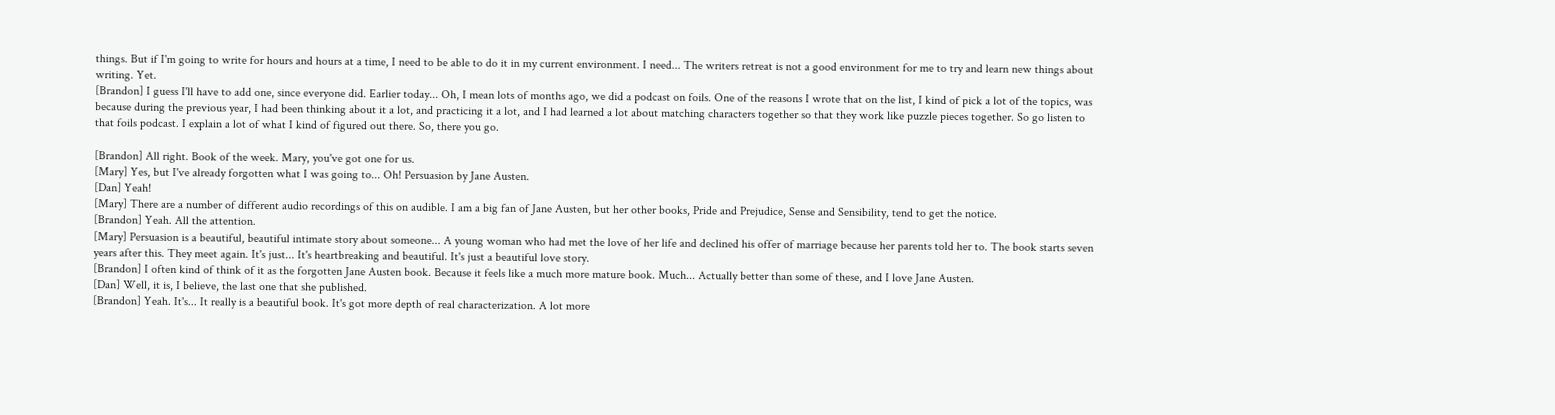things. But if I'm going to write for hours and hours at a time, I need to be able to do it in my current environment. I need... The writers retreat is not a good environment for me to try and learn new things about writing. Yet.
[Brandon] I guess I'll have to add one, since everyone did. Earlier today... Oh, I mean lots of months ago, we did a podcast on foils. One of the reasons I wrote that on the list, I kind of pick a lot of the topics, was because during the previous year, I had been thinking about it a lot, and practicing it a lot, and I had learned a lot about matching characters together so that they work like puzzle pieces together. So go listen to that foils podcast. I explain a lot of what I kind of figured out there. So, there you go.

[Brandon] All right. Book of the week. Mary, you've got one for us.
[Mary] Yes, but I've already forgotten what I was going to... Oh! Persuasion by Jane Austen.
[Dan] Yeah!
[Mary] There are a number of different audio recordings of this on audible. I am a big fan of Jane Austen, but her other books, Pride and Prejudice, Sense and Sensibility, tend to get the notice.
[Brandon] Yeah. All the attention.
[Mary] Persuasion is a beautiful, beautiful intimate story about someone... A young woman who had met the love of her life and declined his offer of marriage because her parents told her to. The book starts seven years after this. They meet again. It's just... It's heartbreaking and beautiful. It's just a beautiful love story.
[Brandon] I often kind of think of it as the forgotten Jane Austen book. Because it feels like a much more mature book. Much... Actually better than some of these, and I love Jane Austen.
[Dan] Well, it is, I believe, the last one that she published.
[Brandon] Yeah. It's... It really is a beautiful book. It's got more depth of real characterization. A lot more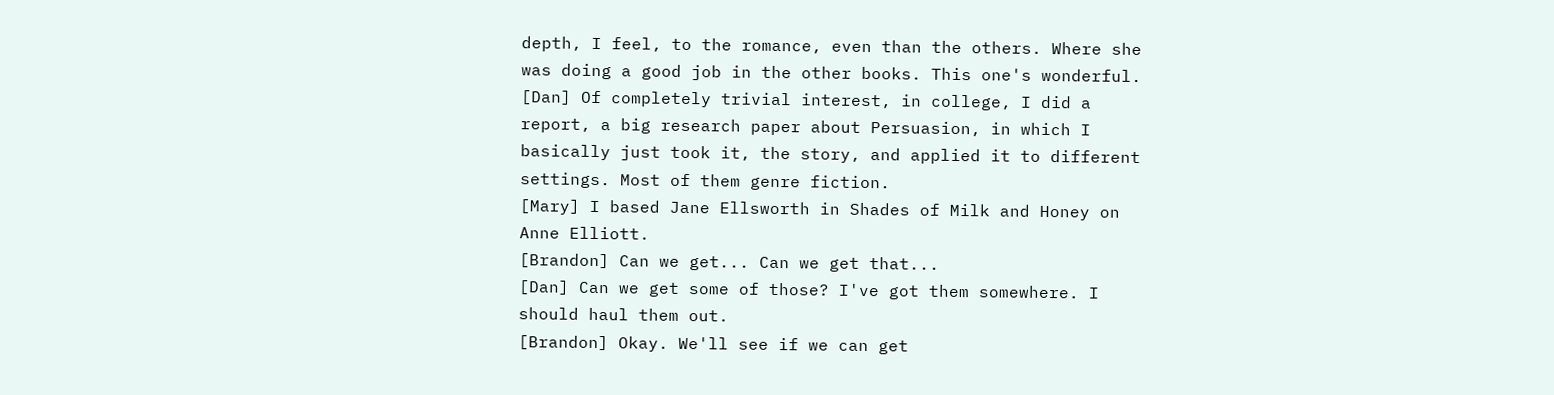depth, I feel, to the romance, even than the others. Where she was doing a good job in the other books. This one's wonderful.
[Dan] Of completely trivial interest, in college, I did a report, a big research paper about Persuasion, in which I basically just took it, the story, and applied it to different settings. Most of them genre fiction.
[Mary] I based Jane Ellsworth in Shades of Milk and Honey on Anne Elliott.
[Brandon] Can we get... Can we get that...
[Dan] Can we get some of those? I've got them somewhere. I should haul them out.
[Brandon] Okay. We'll see if we can get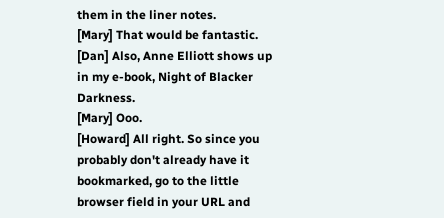them in the liner notes.
[Mary] That would be fantastic.
[Dan] Also, Anne Elliott shows up in my e-book, Night of Blacker Darkness.
[Mary] Ooo.
[Howard] All right. So since you probably don't already have it bookmarked, go to the little browser field in your URL and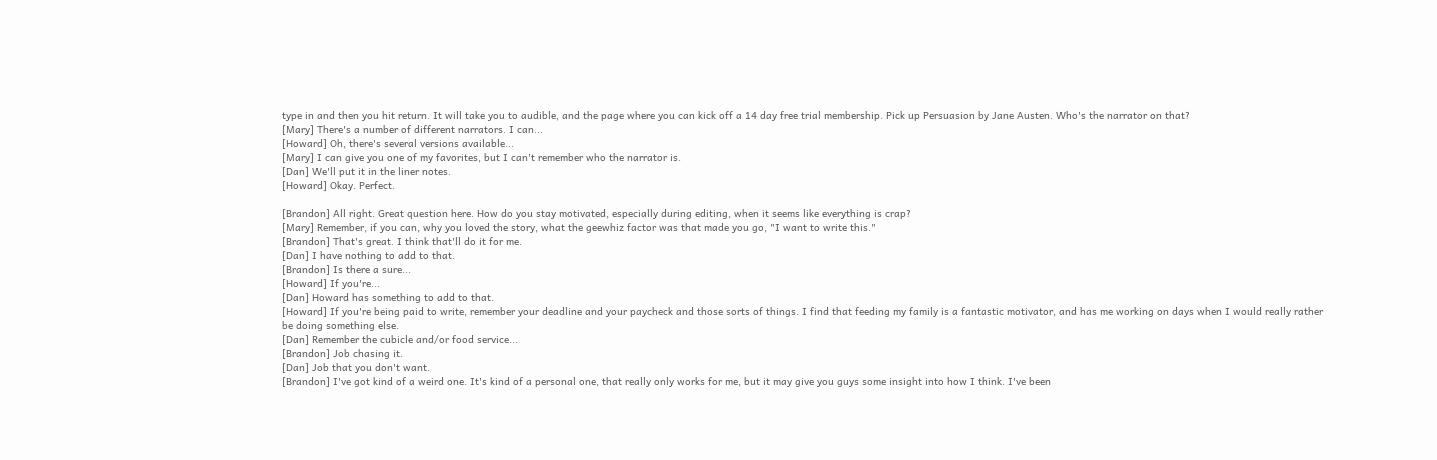type in and then you hit return. It will take you to audible, and the page where you can kick off a 14 day free trial membership. Pick up Persuasion by Jane Austen. Who's the narrator on that?
[Mary] There's a number of different narrators. I can...
[Howard] Oh, there's several versions available...
[Mary] I can give you one of my favorites, but I can't remember who the narrator is.
[Dan] We'll put it in the liner notes.
[Howard] Okay. Perfect.

[Brandon] All right. Great question here. How do you stay motivated, especially during editing, when it seems like everything is crap?
[Mary] Remember, if you can, why you loved the story, what the geewhiz factor was that made you go, "I want to write this."
[Brandon] That's great. I think that'll do it for me.
[Dan] I have nothing to add to that.
[Brandon] Is there a sure...
[Howard] If you're...
[Dan] Howard has something to add to that.
[Howard] If you're being paid to write, remember your deadline and your paycheck and those sorts of things. I find that feeding my family is a fantastic motivator, and has me working on days when I would really rather be doing something else.
[Dan] Remember the cubicle and/or food service...
[Brandon] Job chasing it.
[Dan] Job that you don't want.
[Brandon] I've got kind of a weird one. It's kind of a personal one, that really only works for me, but it may give you guys some insight into how I think. I've been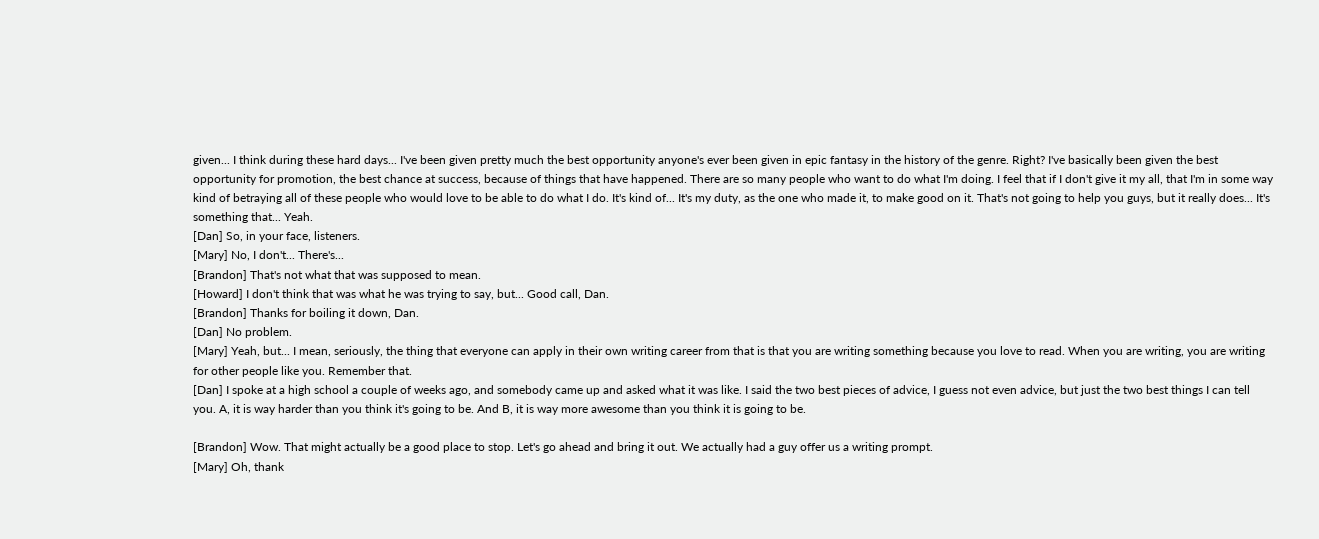given... I think during these hard days... I've been given pretty much the best opportunity anyone's ever been given in epic fantasy in the history of the genre. Right? I've basically been given the best opportunity for promotion, the best chance at success, because of things that have happened. There are so many people who want to do what I'm doing. I feel that if I don't give it my all, that I'm in some way kind of betraying all of these people who would love to be able to do what I do. It's kind of... It's my duty, as the one who made it, to make good on it. That's not going to help you guys, but it really does... It's something that... Yeah.
[Dan] So, in your face, listeners.
[Mary] No, I don't... There's...
[Brandon] That's not what that was supposed to mean.
[Howard] I don't think that was what he was trying to say, but... Good call, Dan.
[Brandon] Thanks for boiling it down, Dan.
[Dan] No problem.
[Mary] Yeah, but... I mean, seriously, the thing that everyone can apply in their own writing career from that is that you are writing something because you love to read. When you are writing, you are writing for other people like you. Remember that.
[Dan] I spoke at a high school a couple of weeks ago, and somebody came up and asked what it was like. I said the two best pieces of advice, I guess not even advice, but just the two best things I can tell you. A, it is way harder than you think it's going to be. And B, it is way more awesome than you think it is going to be.

[Brandon] Wow. That might actually be a good place to stop. Let's go ahead and bring it out. We actually had a guy offer us a writing prompt.
[Mary] Oh, thank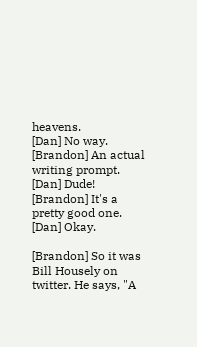heavens.
[Dan] No way.
[Brandon] An actual writing prompt.
[Dan] Dude!
[Brandon] It's a pretty good one.
[Dan] Okay.

[Brandon] So it was Bill Housely on twitter. He says, "A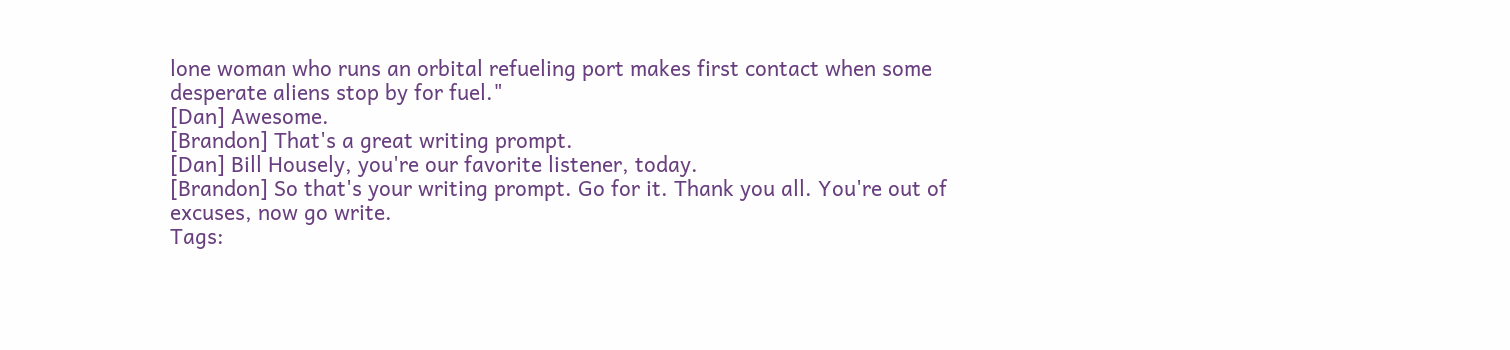lone woman who runs an orbital refueling port makes first contact when some desperate aliens stop by for fuel."
[Dan] Awesome.
[Brandon] That's a great writing prompt.
[Dan] Bill Housely, you're our favorite listener, today.
[Brandon] So that's your writing prompt. Go for it. Thank you all. You're out of excuses, now go write.
Tags: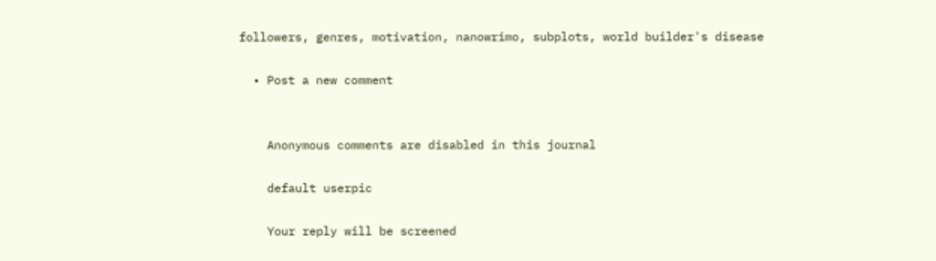followers, genres, motivation, nanowrimo, subplots, world builder's disease

  • Post a new comment


    Anonymous comments are disabled in this journal

    default userpic

    Your reply will be screened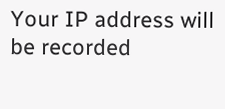Your IP address will be recorded